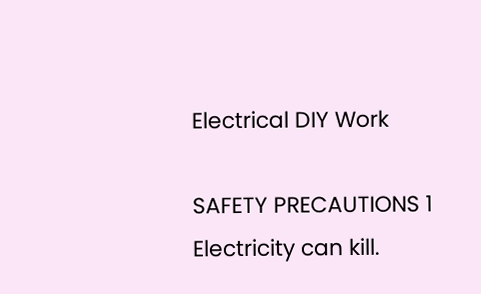Electrical DIY Work

SAFETY PRECAUTIONS 1 Electricity can kill.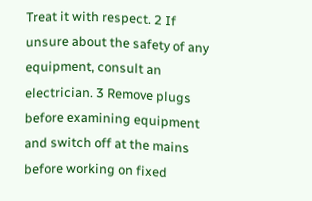Treat it with respect. 2 If unsure about the safety of any equipment, consult an electrician. 3 Remove plugs before examining equipment and switch off at the mains before working on fixed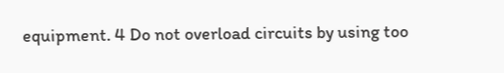equipment. 4 Do not overload circuits by using too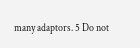many adaptors. 5 Do not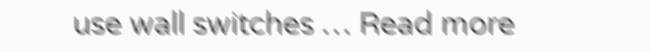use wall switches … Read more